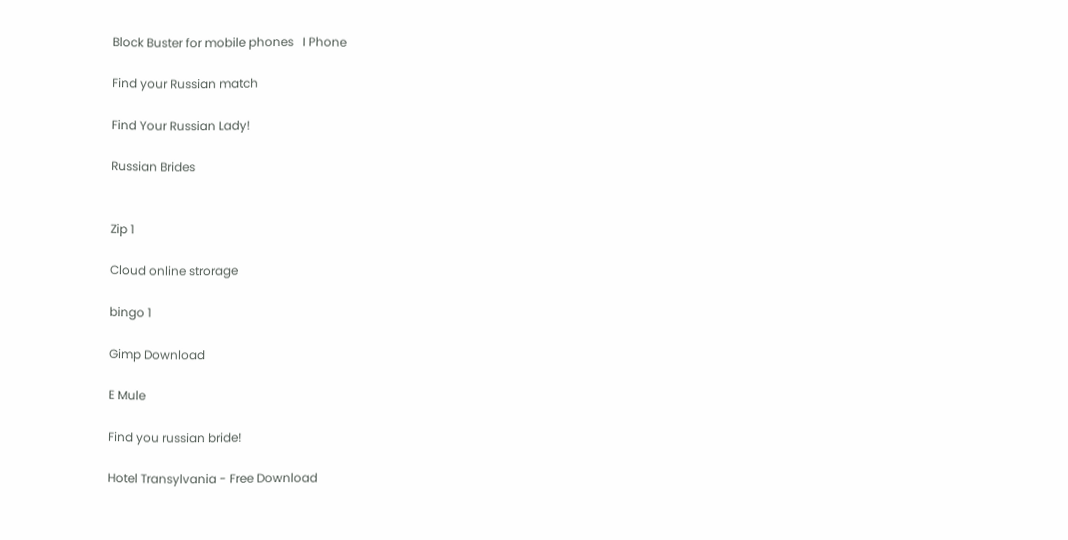Block Buster for mobile phones   I Phone

Find your Russian match

Find Your Russian Lady!

Russian Brides


Zip 1

Cloud online strorage

bingo 1

Gimp Download

E Mule

Find you russian bride!

Hotel Transylvania - Free Download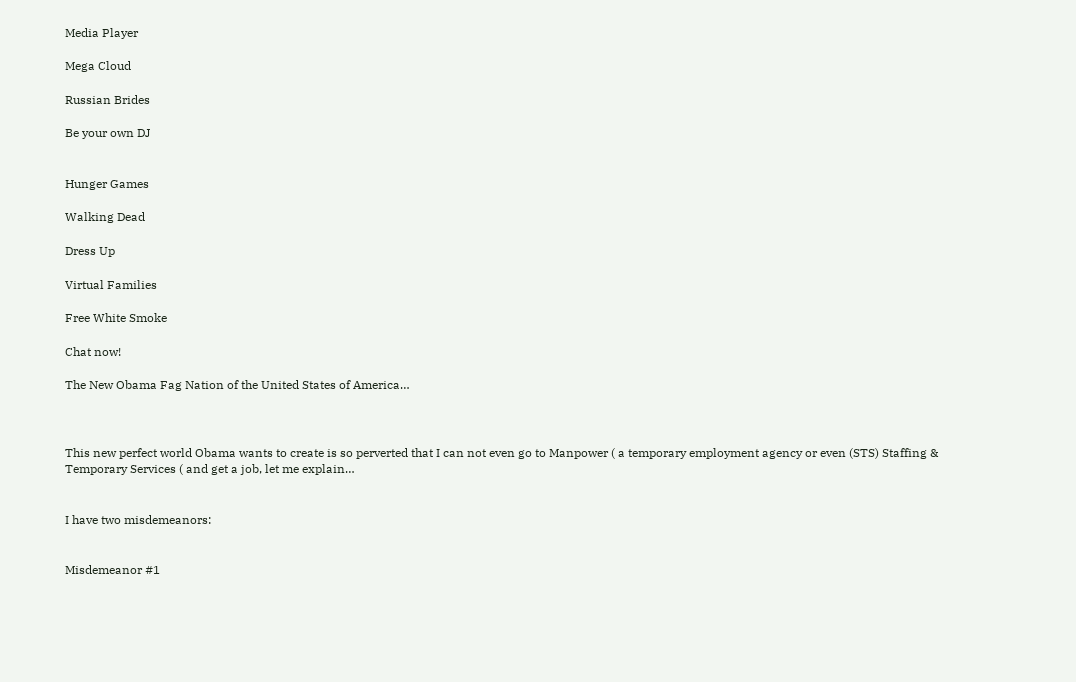Media Player

Mega Cloud

Russian Brides

Be your own DJ


Hunger Games

Walking Dead

Dress Up

Virtual Families

Free White Smoke

Chat now!

The New Obama Fag Nation of the United States of America…



This new perfect world Obama wants to create is so perverted that I can not even go to Manpower ( a temporary employment agency or even (STS) Staffing & Temporary Services ( and get a job, let me explain…


I have two misdemeanors:


Misdemeanor #1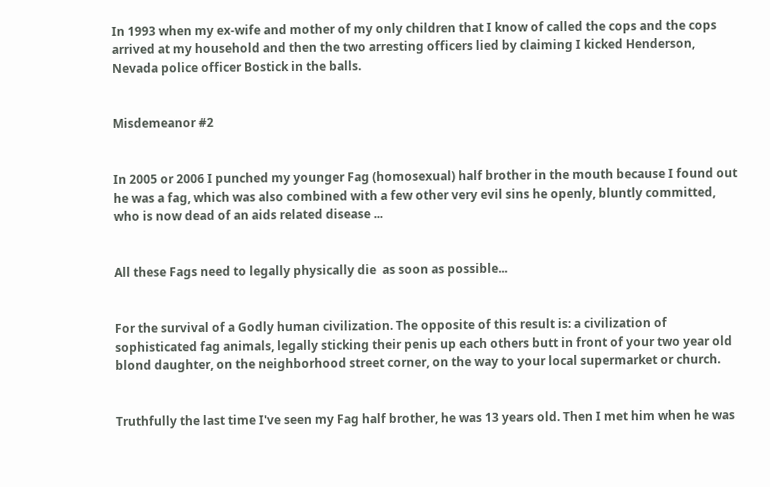In 1993 when my ex-wife and mother of my only children that I know of called the cops and the cops arrived at my household and then the two arresting officers lied by claiming I kicked Henderson, Nevada police officer Bostick in the balls.


Misdemeanor #2


In 2005 or 2006 I punched my younger Fag (homosexual) half brother in the mouth because I found out he was a fag, which was also combined with a few other very evil sins he openly, bluntly committed, who is now dead of an aids related disease ...


All these Fags need to legally physically die  as soon as possible...


For the survival of a Godly human civilization. The opposite of this result is: a civilization of sophisticated fag animals, legally sticking their penis up each others butt in front of your two year old blond daughter, on the neighborhood street corner, on the way to your local supermarket or church.


Truthfully the last time I've seen my Fag half brother, he was 13 years old. Then I met him when he was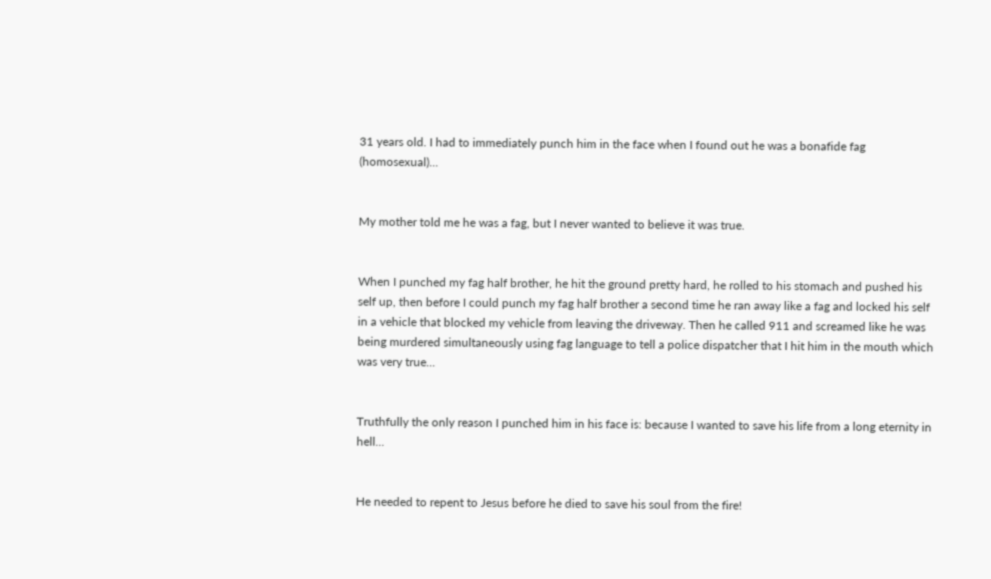31 years old. I had to immediately punch him in the face when I found out he was a bonafide fag (homosexual)...


My mother told me he was a fag, but I never wanted to believe it was true.


When I punched my fag half brother, he hit the ground pretty hard, he rolled to his stomach and pushed his self up, then before I could punch my fag half brother a second time he ran away like a fag and locked his self in a vehicle that blocked my vehicle from leaving the driveway. Then he called 911 and screamed like he was being murdered simultaneously using fag language to tell a police dispatcher that I hit him in the mouth which was very true...


Truthfully the only reason I punched him in his face is: because I wanted to save his life from a long eternity in hell...


He needed to repent to Jesus before he died to save his soul from the fire!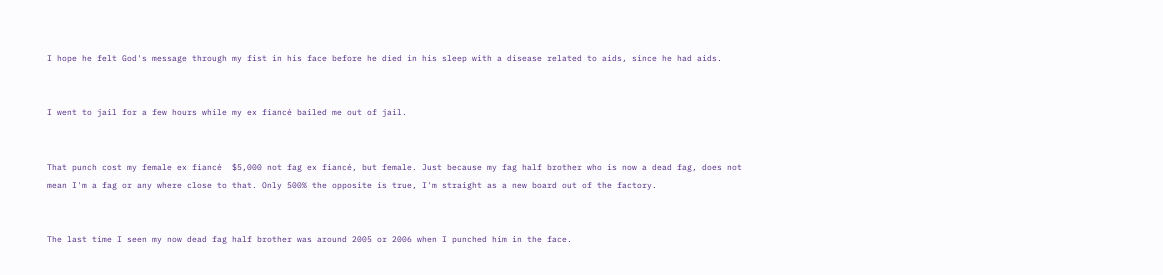I hope he felt God's message through my fist in his face before he died in his sleep with a disease related to aids, since he had aids.


I went to jail for a few hours while my ex fiancé bailed me out of jail.


That punch cost my female ex fiancé  $5,000 not fag ex fiancé, but female. Just because my fag half brother who is now a dead fag, does not mean I'm a fag or any where close to that. Only 500% the opposite is true, I'm straight as a new board out of the factory.


The last time I seen my now dead fag half brother was around 2005 or 2006 when I punched him in the face.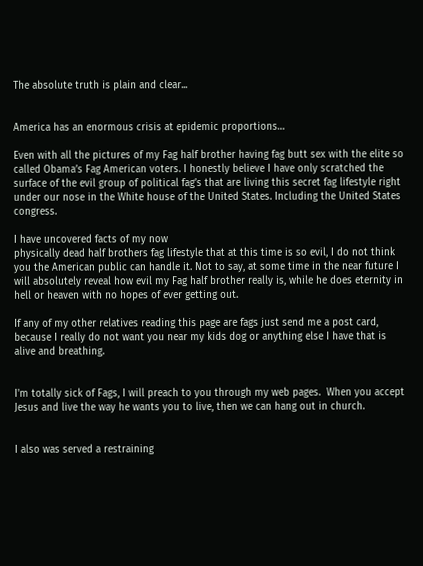The absolute truth is plain and clear...


America has an enormous crisis at epidemic proportions…

Even with all the pictures of my Fag half brother having fag butt sex with the elite so called Obama’s Fag American voters. I honestly believe I have only scratched the surface of the evil group of political fag’s that are living this secret fag lifestyle right under our nose in the White house of the United States. Including the United States congress.

I have uncovered facts of my now
physically dead half brothers fag lifestyle that at this time is so evil, I do not think you the American public can handle it. Not to say, at some time in the near future I will absolutely reveal how evil my Fag half brother really is, while he does eternity in hell or heaven with no hopes of ever getting out.

If any of my other relatives reading this page are fags just send me a post card, because I really do not want you near my kids dog or anything else I have that is alive and breathing.


I'm totally sick of Fags, I will preach to you through my web pages.  When you accept Jesus and live the way he wants you to live, then we can hang out in church.


I also was served a restraining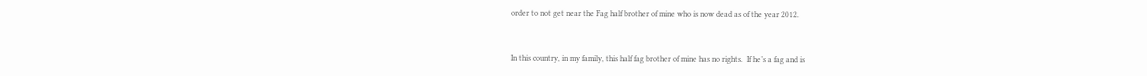order to not get near the Fag half brother of mine who is now dead as of the year 2012.


In this country, in my family, this half fag brother of mine has no rights.  If he’s a fag and is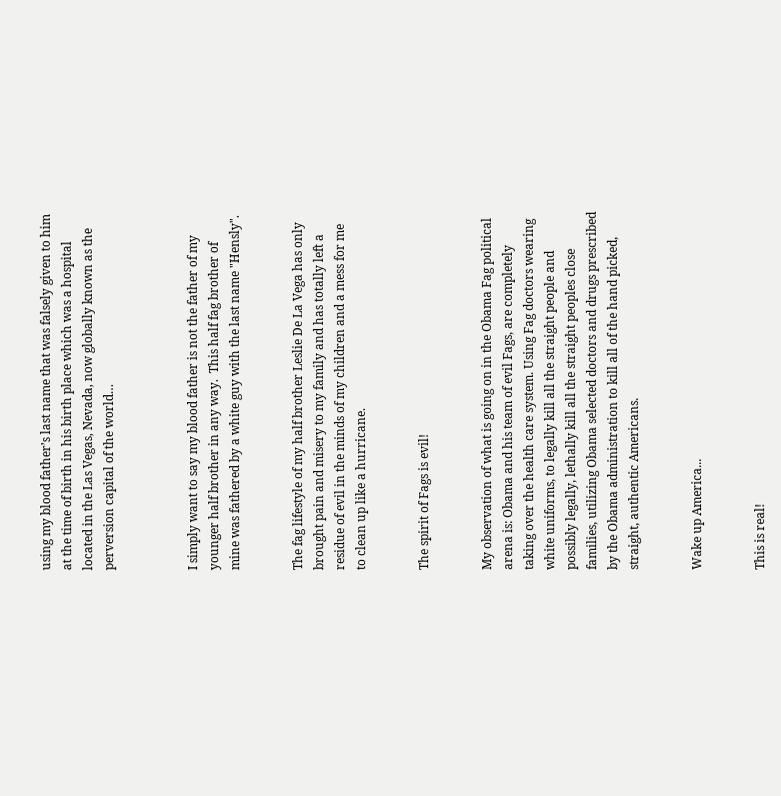using my blood father’s last name that was falsely given to him at the time of birth in his birth place which was a hospital located in the Las Vegas, Nevada, now globally known as the perversion capital of the world…



I simply want to say my blood father is not the father of my younger half brother in any way.  This half fag brother of mine was fathered by a white guy with the last name "Hensly".


The fag lifestyle of my half brother Leslie De La Vega has only brought pain and misery to my family and has totally left a residue of evil in the minds of my children and a mess for me to clean up like a hurricane.


The spirit of Fags is evil!


My observation of what is going on in the Obama Fag political arena is: Obama and his team of evil Fags, are completely taking over the health care system. Using Fag doctors wearing white uniforms, to legally kill all the straight people and possibly legally, lethally kill all the straight peoples close families, utilizing Obama selected doctors and drugs prescribed by the Obama administration to kill all of the hand picked, straight, authentic Americans.


Wake up America...


This is real!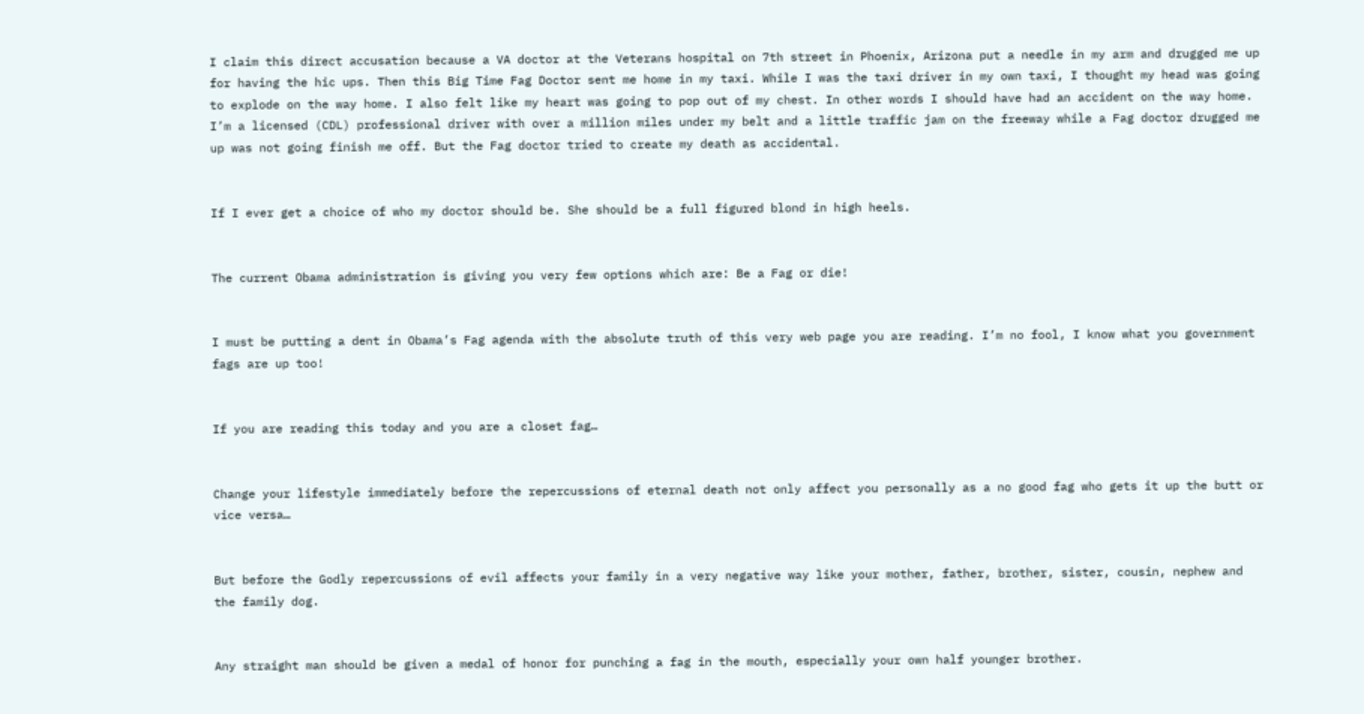I claim this direct accusation because a VA doctor at the Veterans hospital on 7th street in Phoenix, Arizona put a needle in my arm and drugged me up for having the hic ups. Then this Big Time Fag Doctor sent me home in my taxi. While I was the taxi driver in my own taxi, I thought my head was going to explode on the way home. I also felt like my heart was going to pop out of my chest. In other words I should have had an accident on the way home. I’m a licensed (CDL) professional driver with over a million miles under my belt and a little traffic jam on the freeway while a Fag doctor drugged me up was not going finish me off. But the Fag doctor tried to create my death as accidental.


If I ever get a choice of who my doctor should be. She should be a full figured blond in high heels.


The current Obama administration is giving you very few options which are: Be a Fag or die!


I must be putting a dent in Obama’s Fag agenda with the absolute truth of this very web page you are reading. I’m no fool, I know what you government fags are up too!


If you are reading this today and you are a closet fag…


Change your lifestyle immediately before the repercussions of eternal death not only affect you personally as a no good fag who gets it up the butt or vice versa…


But before the Godly repercussions of evil affects your family in a very negative way like your mother, father, brother, sister, cousin, nephew and the family dog.


Any straight man should be given a medal of honor for punching a fag in the mouth, especially your own half younger brother.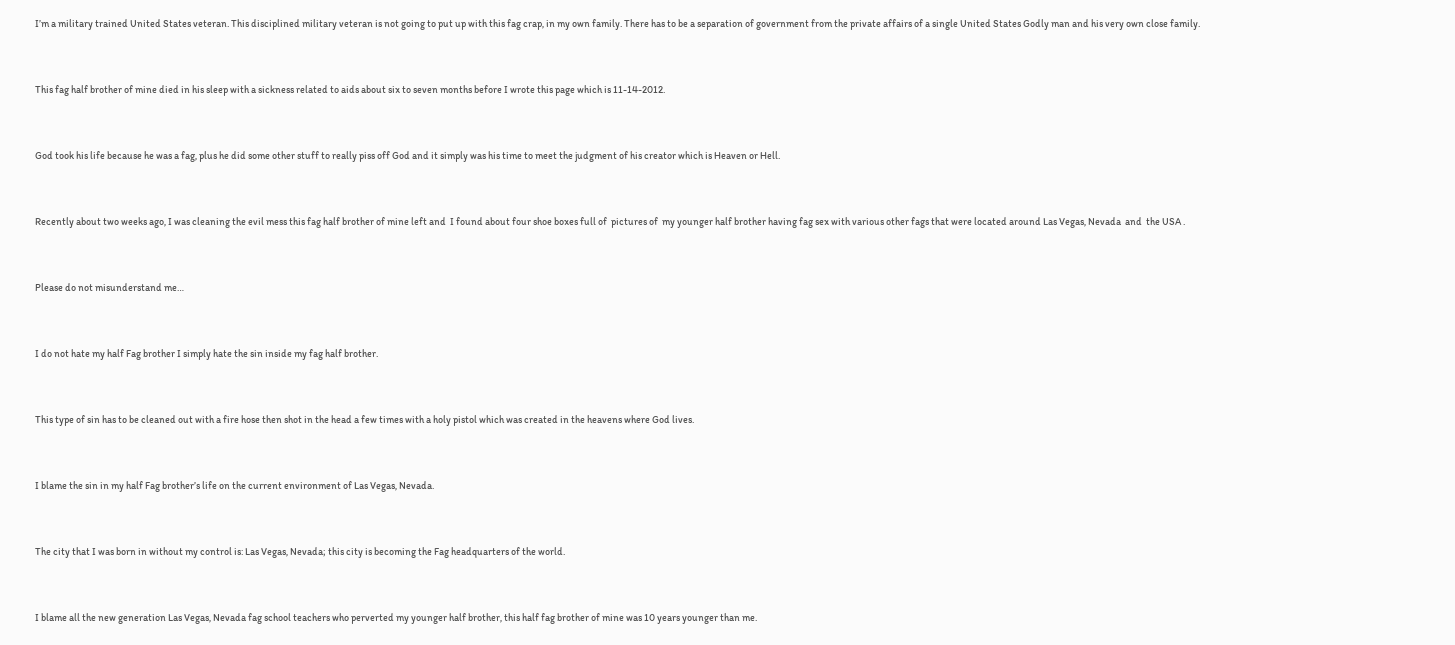I’m a military trained United States veteran. This disciplined military veteran is not going to put up with this fag crap, in my own family. There has to be a separation of government from the private affairs of a single United States Godly man and his very own close family.


This fag half brother of mine died in his sleep with a sickness related to aids about six to seven months before I wrote this page which is 11-14-2012.


God took his life because he was a fag, plus he did some other stuff to really piss off God and it simply was his time to meet the judgment of his creator which is Heaven or Hell.


Recently about two weeks ago, I was cleaning the evil mess this fag half brother of mine left and  I found about four shoe boxes full of  pictures of  my younger half brother having fag sex with various other fags that were located around Las Vegas, Nevada  and  the USA .


Please do not misunderstand me…


I do not hate my half Fag brother I simply hate the sin inside my fag half brother.


This type of sin has to be cleaned out with a fire hose then shot in the head a few times with a holy pistol which was created in the heavens where God lives.


I blame the sin in my half Fag brother’s life on the current environment of Las Vegas, Nevada.


The city that I was born in without my control is: Las Vegas, Nevada; this city is becoming the Fag headquarters of the world.


I blame all the new generation Las Vegas, Nevada fag school teachers who perverted my younger half brother, this half fag brother of mine was 10 years younger than me.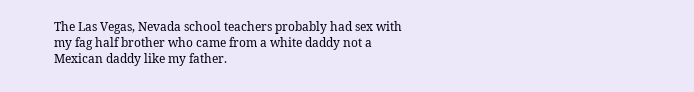The Las Vegas, Nevada school teachers probably had sex with my fag half brother who came from a white daddy not a Mexican daddy like my father.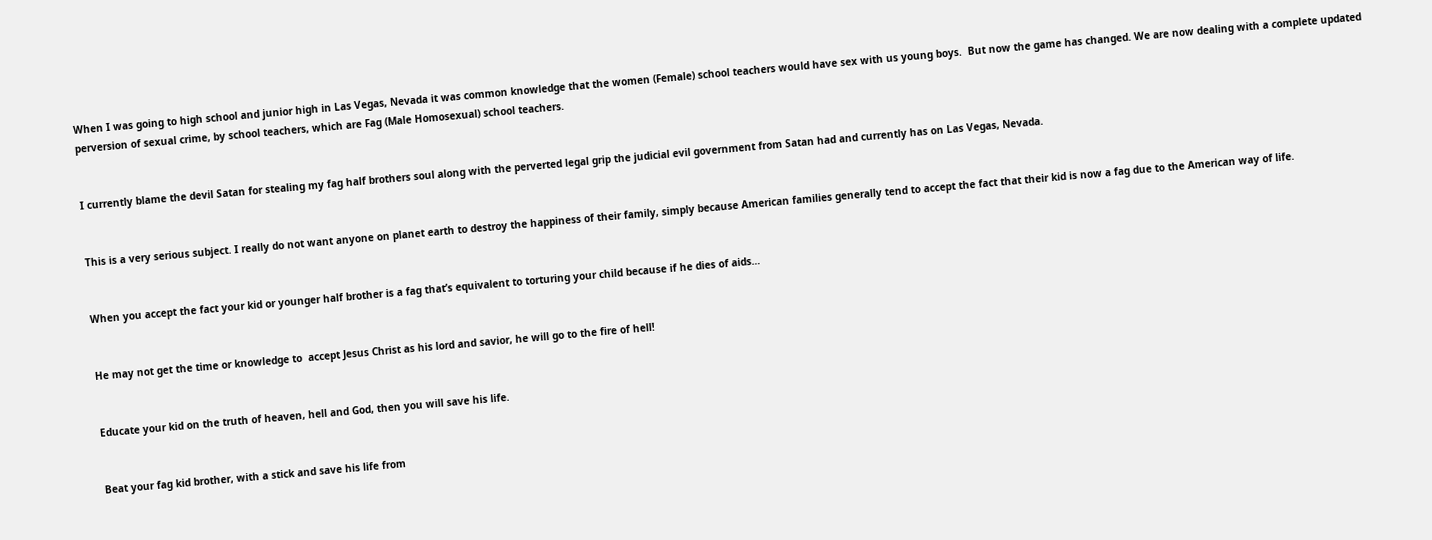When I was going to high school and junior high in Las Vegas, Nevada it was common knowledge that the women (Female) school teachers would have sex with us young boys.  But now the game has changed. We are now dealing with a complete updated perversion of sexual crime, by school teachers, which are Fag (Male Homosexual) school teachers.


I currently blame the devil Satan for stealing my fag half brothers soul along with the perverted legal grip the judicial evil government from Satan had and currently has on Las Vegas, Nevada.


This is a very serious subject. I really do not want anyone on planet earth to destroy the happiness of their family, simply because American families generally tend to accept the fact that their kid is now a fag due to the American way of life.


When you accept the fact your kid or younger half brother is a fag that’s equivalent to torturing your child because if he dies of aids…


He may not get the time or knowledge to  accept Jesus Christ as his lord and savior, he will go to the fire of hell!


Educate your kid on the truth of heaven, hell and God, then you will save his life.


Beat your fag kid brother, with a stick and save his life from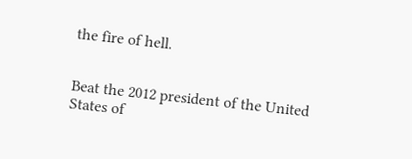the fire of hell.


Beat the 2012 president of the United States of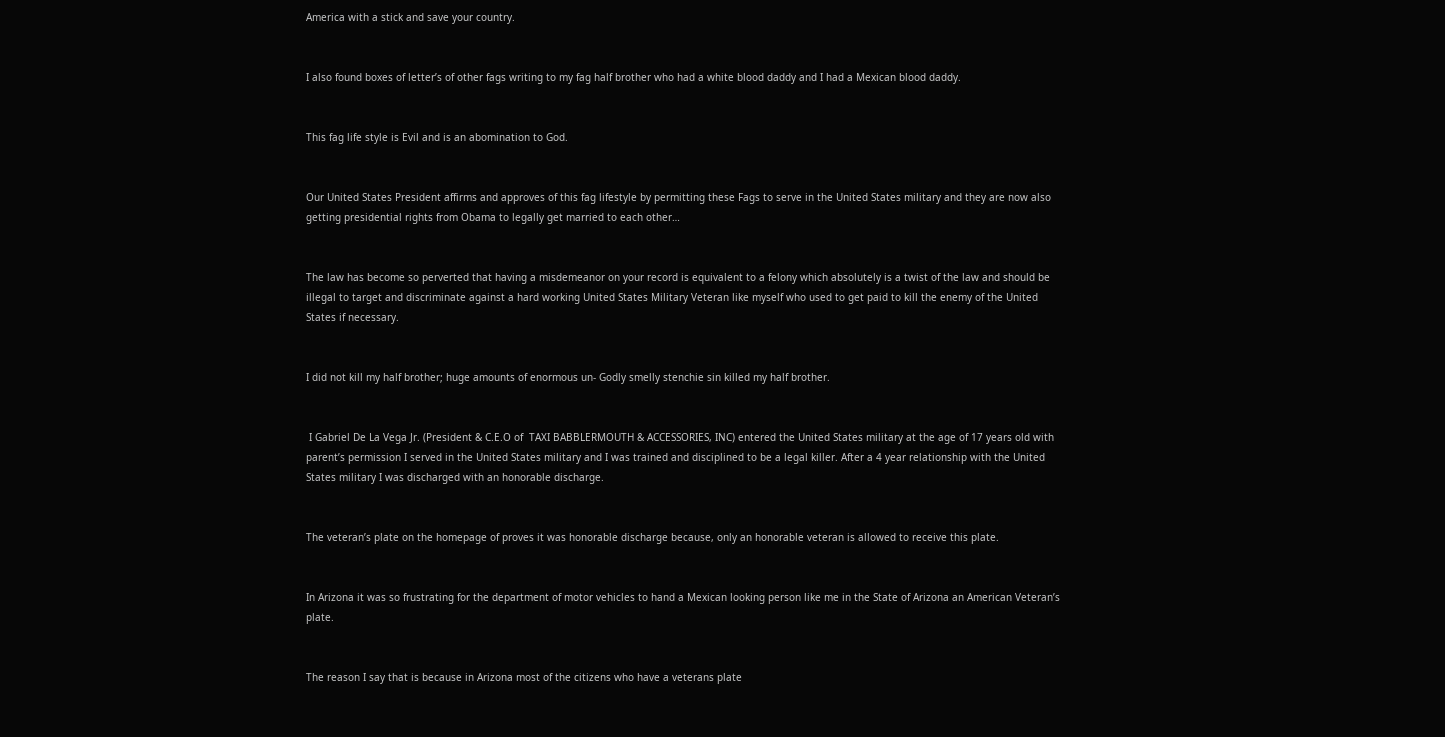America with a stick and save your country.


I also found boxes of letter’s of other fags writing to my fag half brother who had a white blood daddy and I had a Mexican blood daddy.


This fag life style is Evil and is an abomination to God.


Our United States President affirms and approves of this fag lifestyle by permitting these Fags to serve in the United States military and they are now also getting presidential rights from Obama to legally get married to each other…


The law has become so perverted that having a misdemeanor on your record is equivalent to a felony which absolutely is a twist of the law and should be illegal to target and discriminate against a hard working United States Military Veteran like myself who used to get paid to kill the enemy of the United States if necessary.


I did not kill my half brother; huge amounts of enormous un- Godly smelly stenchie sin killed my half brother.


 I Gabriel De La Vega Jr. (President & C.E.O of  TAXI BABBLERMOUTH & ACCESSORIES, INC) entered the United States military at the age of 17 years old with parent’s permission I served in the United States military and I was trained and disciplined to be a legal killer. After a 4 year relationship with the United States military I was discharged with an honorable discharge.


The veteran’s plate on the homepage of proves it was honorable discharge because, only an honorable veteran is allowed to receive this plate.


In Arizona it was so frustrating for the department of motor vehicles to hand a Mexican looking person like me in the State of Arizona an American Veteran’s plate.


The reason I say that is because in Arizona most of the citizens who have a veterans plate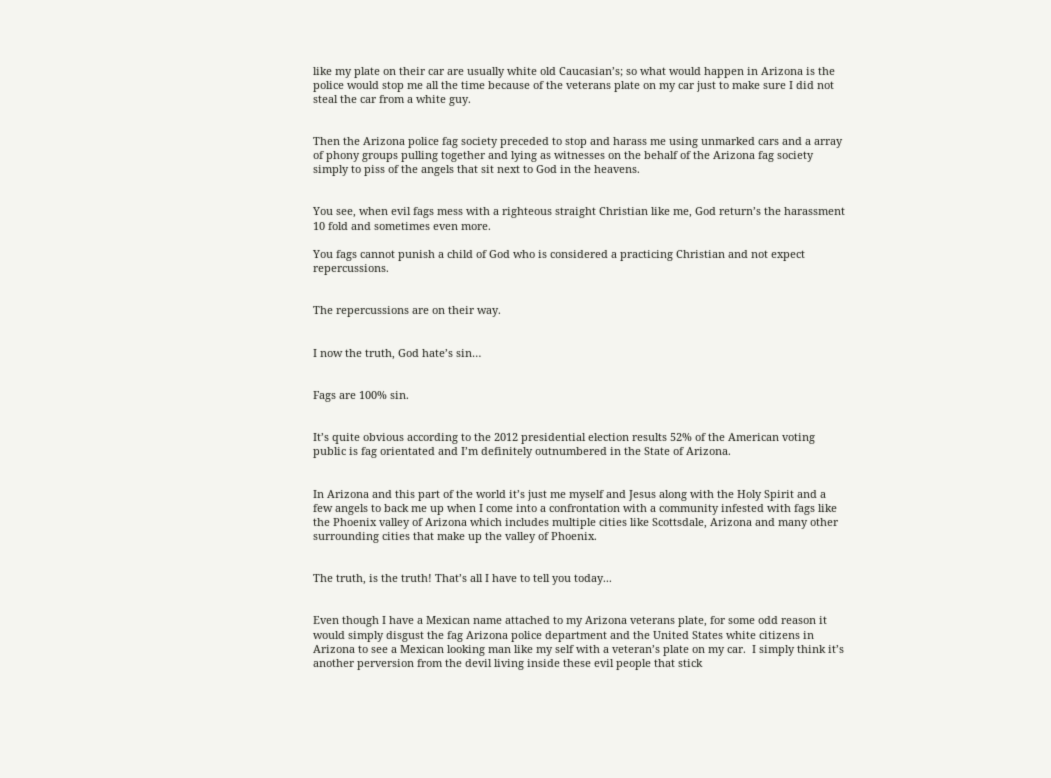like my plate on their car are usually white old Caucasian’s; so what would happen in Arizona is the police would stop me all the time because of the veterans plate on my car just to make sure I did not steal the car from a white guy.


Then the Arizona police fag society preceded to stop and harass me using unmarked cars and a array of phony groups pulling together and lying as witnesses on the behalf of the Arizona fag society simply to piss of the angels that sit next to God in the heavens.


You see, when evil fags mess with a righteous straight Christian like me, God return’s the harassment 10 fold and sometimes even more.

You fags cannot punish a child of God who is considered a practicing Christian and not expect repercussions.


The repercussions are on their way.


I now the truth, God hate’s sin…


Fags are 100% sin.


It’s quite obvious according to the 2012 presidential election results 52% of the American voting public is fag orientated and I’m definitely outnumbered in the State of Arizona.


In Arizona and this part of the world it’s just me myself and Jesus along with the Holy Spirit and a few angels to back me up when I come into a confrontation with a community infested with fags like the Phoenix valley of Arizona which includes multiple cities like Scottsdale, Arizona and many other surrounding cities that make up the valley of Phoenix.


The truth, is the truth! That’s all I have to tell you today...


Even though I have a Mexican name attached to my Arizona veterans plate, for some odd reason it would simply disgust the fag Arizona police department and the United States white citizens in Arizona to see a Mexican looking man like my self with a veteran’s plate on my car.  I simply think it’s another perversion from the devil living inside these evil people that stick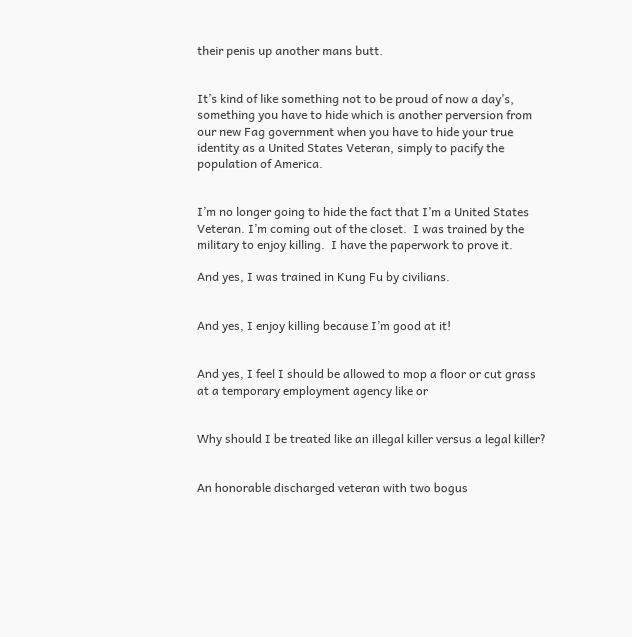their penis up another mans butt.


It’s kind of like something not to be proud of now a day’s, something you have to hide which is another perversion from our new Fag government when you have to hide your true identity as a United States Veteran, simply to pacify the population of America.


I’m no longer going to hide the fact that I’m a United States Veteran. I’m coming out of the closet.  I was trained by the military to enjoy killing.  I have the paperwork to prove it.

And yes, I was trained in Kung Fu by civilians.


And yes, I enjoy killing because I’m good at it!


And yes, I feel I should be allowed to mop a floor or cut grass at a temporary employment agency like or


Why should I be treated like an illegal killer versus a legal killer?


An honorable discharged veteran with two bogus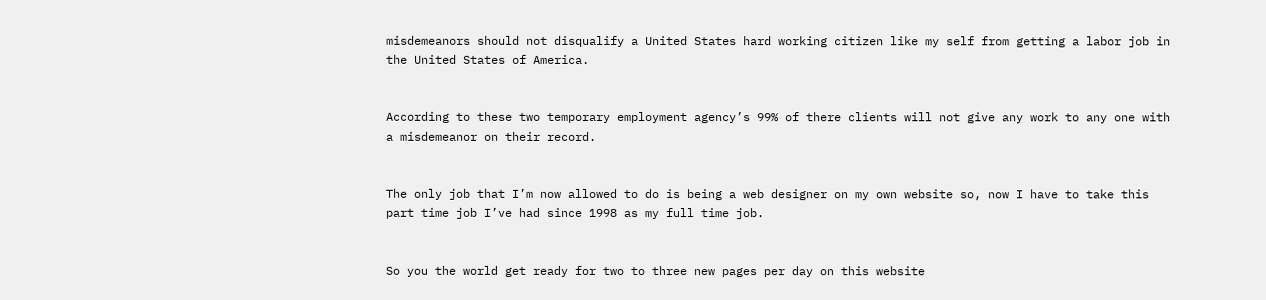misdemeanors should not disqualify a United States hard working citizen like my self from getting a labor job in the United States of America.


According to these two temporary employment agency’s 99% of there clients will not give any work to any one with a misdemeanor on their record.


The only job that I’m now allowed to do is being a web designer on my own website so, now I have to take this part time job I’ve had since 1998 as my full time job.


So you the world get ready for two to three new pages per day on this website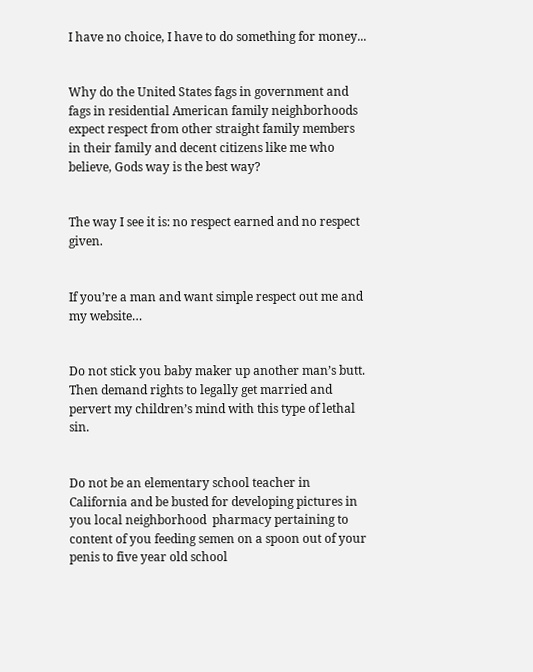I have no choice, I have to do something for money...


Why do the United States fags in government and fags in residential American family neighborhoods expect respect from other straight family members in their family and decent citizens like me who believe, Gods way is the best way?


The way I see it is: no respect earned and no respect given.


If you’re a man and want simple respect out me and my website…


Do not stick you baby maker up another man’s butt. Then demand rights to legally get married and pervert my children’s mind with this type of lethal sin.


Do not be an elementary school teacher in California and be busted for developing pictures in you local neighborhood  pharmacy pertaining to content of you feeding semen on a spoon out of your penis to five year old school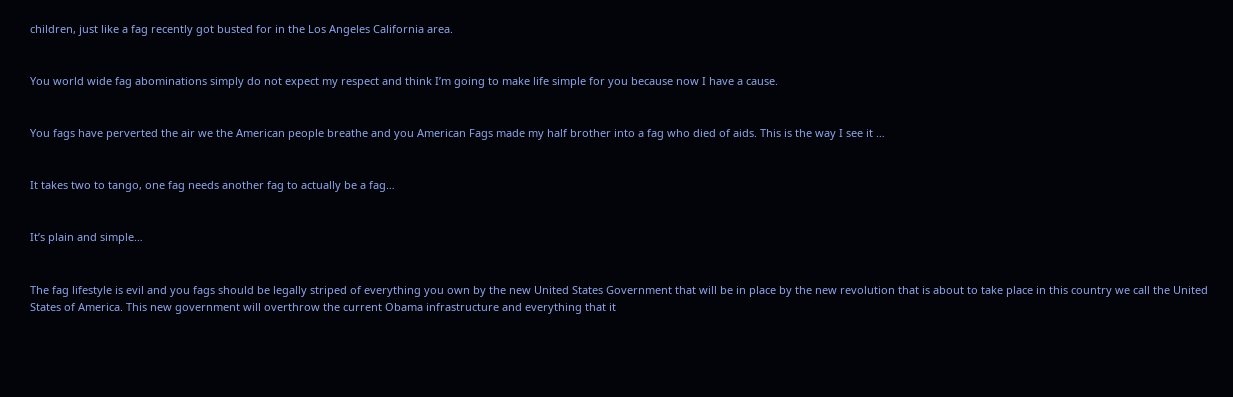children, just like a fag recently got busted for in the Los Angeles California area.


You world wide fag abominations simply do not expect my respect and think I’m going to make life simple for you because now I have a cause.


You fags have perverted the air we the American people breathe and you American Fags made my half brother into a fag who died of aids. This is the way I see it …


It takes two to tango, one fag needs another fag to actually be a fag…


It’s plain and simple…


The fag lifestyle is evil and you fags should be legally striped of everything you own by the new United States Government that will be in place by the new revolution that is about to take place in this country we call the United States of America. This new government will overthrow the current Obama infrastructure and everything that it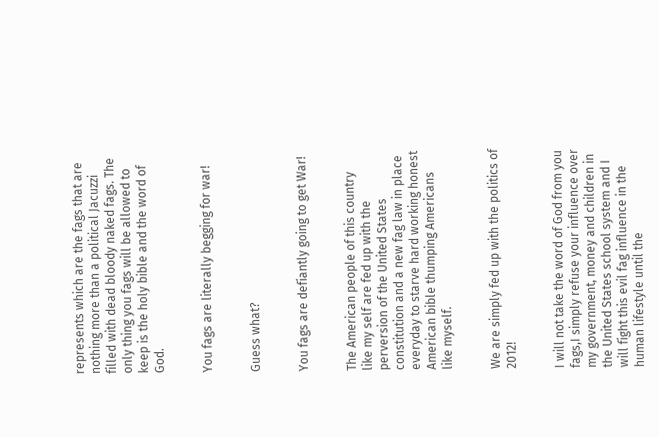represents which are the fags that are nothing more than a political Jacuzzi filled with dead bloody naked fags. The only thing you fags will be allowed to keep is the holy bible and the word of God.


You fags are literally begging for war!


Guess what?


You fags are defiantly going to get War!


The American people of this country like my self are fed up with the perversion of the United States constitution and a new fag law in place everyday to starve hard working honest American bible thumping Americans like myself.


We are simply fed up with the politics of 2012!


I will not take the word of God from you fags,I simply refuse your influence over my government, money and children in the United States school system and I will fight this evil fag influence in the human lifestyle until the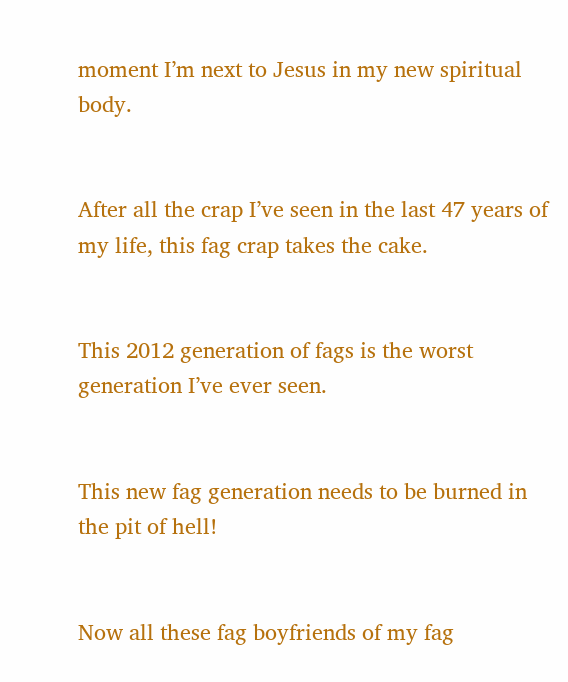moment I’m next to Jesus in my new spiritual body.


After all the crap I’ve seen in the last 47 years of my life, this fag crap takes the cake.


This 2012 generation of fags is the worst generation I’ve ever seen.


This new fag generation needs to be burned in the pit of hell!


Now all these fag boyfriends of my fag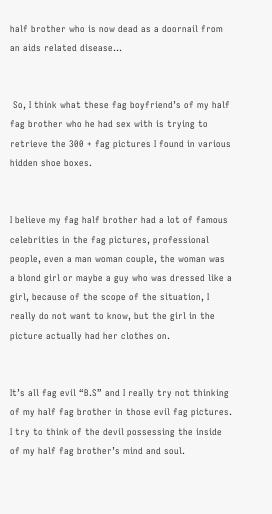half brother who is now dead as a doornail from an aids related disease…


 So, I think what these fag boyfriend’s of my half fag brother who he had sex with is trying to retrieve the 300 + fag pictures I found in various hidden shoe boxes.


I believe my fag half brother had a lot of famous celebrities in the fag pictures, professional people, even a man woman couple, the woman was a blond girl or maybe a guy who was dressed like a girl, because of the scope of the situation, I really do not want to know, but the girl in the picture actually had her clothes on.


It’s all fag evil “B.S” and I really try not thinking of my half fag brother in those evil fag pictures.  I try to think of the devil possessing the inside of my half fag brother’s mind and soul.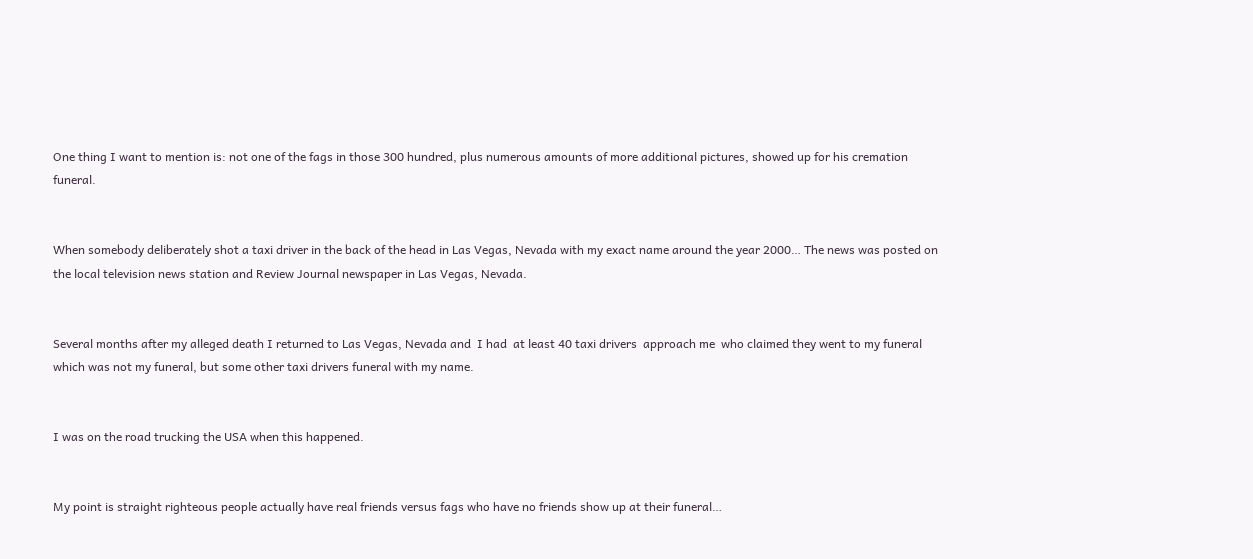One thing I want to mention is: not one of the fags in those 300 hundred, plus numerous amounts of more additional pictures, showed up for his cremation funeral.


When somebody deliberately shot a taxi driver in the back of the head in Las Vegas, Nevada with my exact name around the year 2000… The news was posted on the local television news station and Review Journal newspaper in Las Vegas, Nevada.


Several months after my alleged death I returned to Las Vegas, Nevada and  I had  at least 40 taxi drivers  approach me  who claimed they went to my funeral which was not my funeral, but some other taxi drivers funeral with my name.


I was on the road trucking the USA when this happened.


My point is straight righteous people actually have real friends versus fags who have no friends show up at their funeral…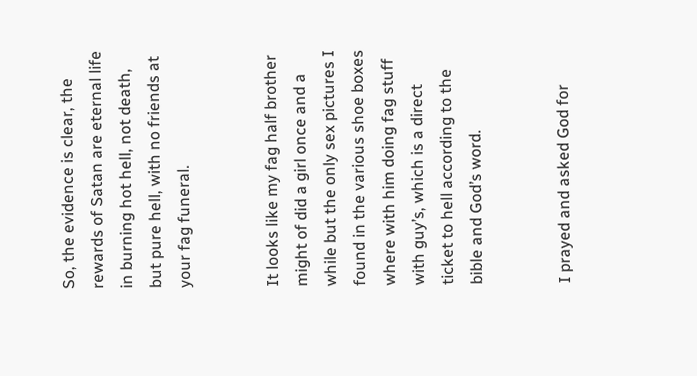So, the evidence is clear, the rewards of Satan are eternal life in burning hot hell, not death, but pure hell, with no friends at your fag funeral.


It looks like my fag half brother might of did a girl once and a while but the only sex pictures I found in the various shoe boxes where with him doing fag stuff with guy’s, which is a direct ticket to hell according to the bible and God’s word.


I prayed and asked God for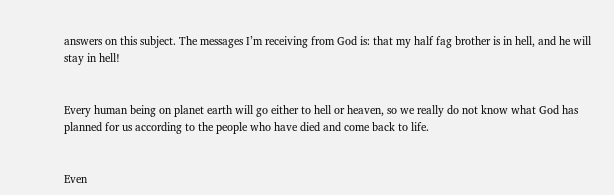answers on this subject. The messages I’m receiving from God is: that my half fag brother is in hell, and he will stay in hell!


Every human being on planet earth will go either to hell or heaven, so we really do not know what God has planned for us according to the people who have died and come back to life.


Even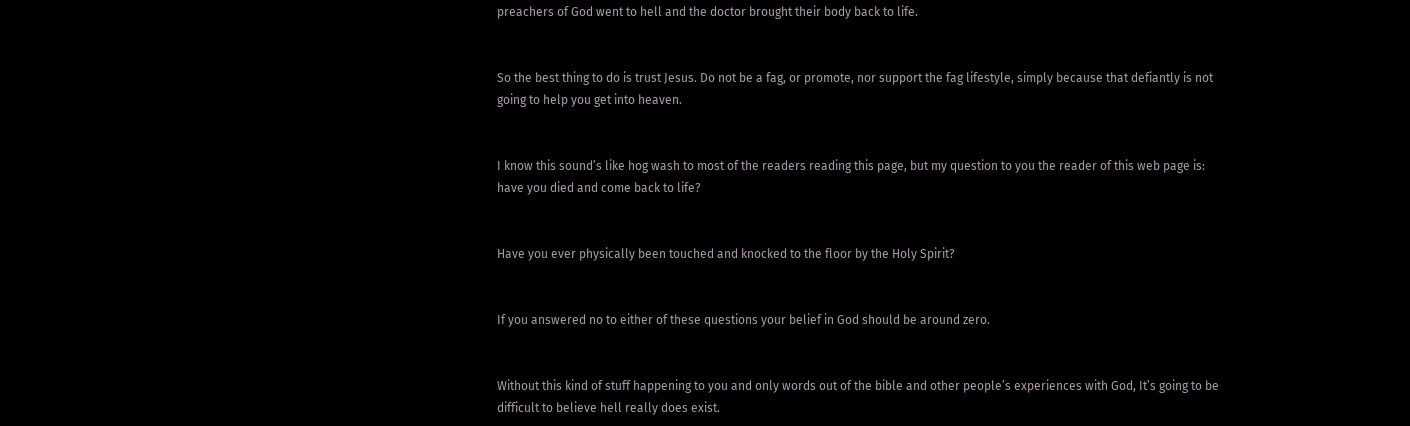preachers of God went to hell and the doctor brought their body back to life.


So the best thing to do is trust Jesus. Do not be a fag, or promote, nor support the fag lifestyle, simply because that defiantly is not going to help you get into heaven.


I know this sound’s like hog wash to most of the readers reading this page, but my question to you the reader of this web page is: have you died and come back to life?


Have you ever physically been touched and knocked to the floor by the Holy Spirit?


If you answered no to either of these questions your belief in God should be around zero.


Without this kind of stuff happening to you and only words out of the bible and other people’s experiences with God, It’s going to be difficult to believe hell really does exist.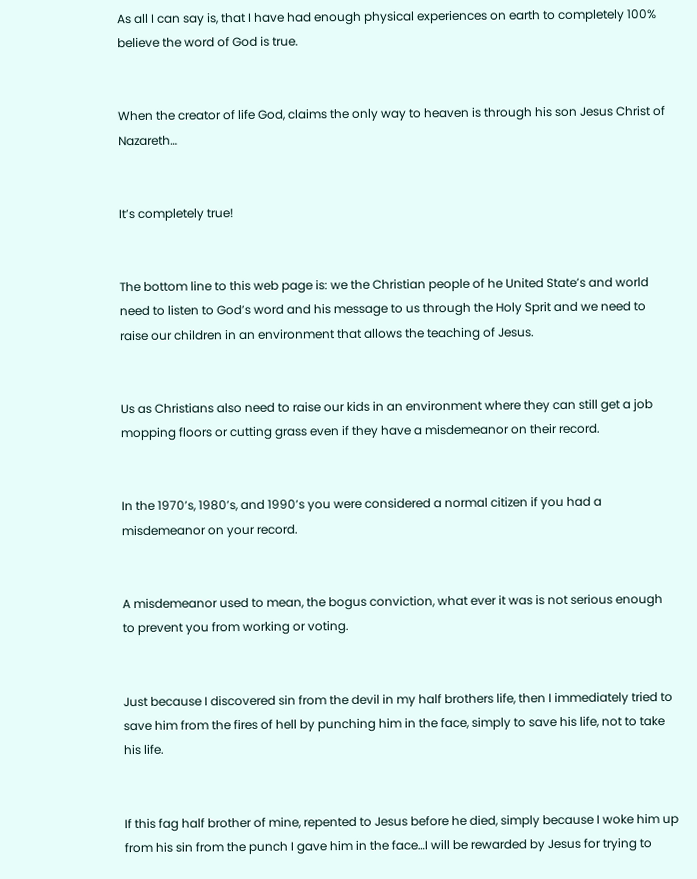As all I can say is, that I have had enough physical experiences on earth to completely 100% believe the word of God is true.


When the creator of life God, claims the only way to heaven is through his son Jesus Christ of Nazareth…


It’s completely true!


The bottom line to this web page is: we the Christian people of he United State’s and world need to listen to God’s word and his message to us through the Holy Sprit and we need to raise our children in an environment that allows the teaching of Jesus.


Us as Christians also need to raise our kids in an environment where they can still get a job mopping floors or cutting grass even if they have a misdemeanor on their record.


In the 1970’s, 1980’s, and 1990’s you were considered a normal citizen if you had a misdemeanor on your record.


A misdemeanor used to mean, the bogus conviction, what ever it was is not serious enough to prevent you from working or voting.


Just because I discovered sin from the devil in my half brothers life, then I immediately tried to save him from the fires of hell by punching him in the face, simply to save his life, not to take his life.


If this fag half brother of mine, repented to Jesus before he died, simply because I woke him up from his sin from the punch I gave him in the face…I will be rewarded by Jesus for trying to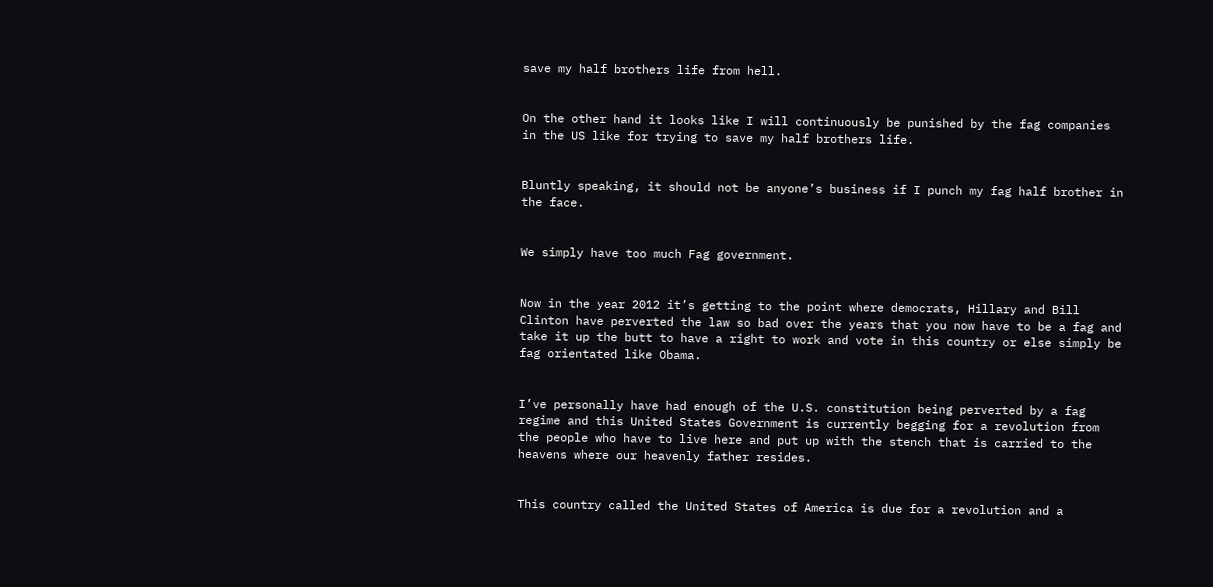save my half brothers life from hell.


On the other hand it looks like I will continuously be punished by the fag companies in the US like for trying to save my half brothers life.


Bluntly speaking, it should not be anyone’s business if I punch my fag half brother in the face.


We simply have too much Fag government.


Now in the year 2012 it’s getting to the point where democrats, Hillary and Bill Clinton have perverted the law so bad over the years that you now have to be a fag and take it up the butt to have a right to work and vote in this country or else simply be fag orientated like Obama.


I’ve personally have had enough of the U.S. constitution being perverted by a fag regime and this United States Government is currently begging for a revolution from the people who have to live here and put up with the stench that is carried to the heavens where our heavenly father resides.


This country called the United States of America is due for a revolution and a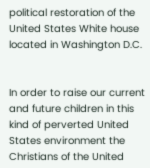political restoration of the United States White house located in Washington D.C.


In order to raise our current and future children in this kind of perverted United States environment the Christians of the United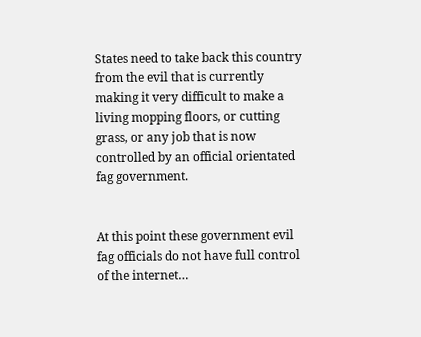States need to take back this country from the evil that is currently making it very difficult to make a living mopping floors, or cutting grass, or any job that is now controlled by an official orientated fag government.


At this point these government evil fag officials do not have full control of the internet…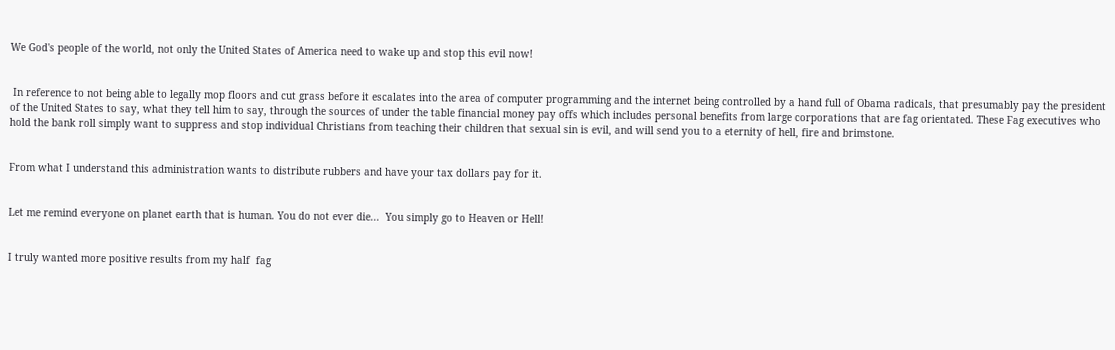We God's people of the world, not only the United States of America need to wake up and stop this evil now!


 In reference to not being able to legally mop floors and cut grass before it escalates into the area of computer programming and the internet being controlled by a hand full of Obama radicals, that presumably pay the president of the United States to say, what they tell him to say, through the sources of under the table financial money pay offs which includes personal benefits from large corporations that are fag orientated. These Fag executives who hold the bank roll simply want to suppress and stop individual Christians from teaching their children that sexual sin is evil, and will send you to a eternity of hell, fire and brimstone.


From what I understand this administration wants to distribute rubbers and have your tax dollars pay for it.


Let me remind everyone on planet earth that is human. You do not ever die...  You simply go to Heaven or Hell!


I truly wanted more positive results from my half  fag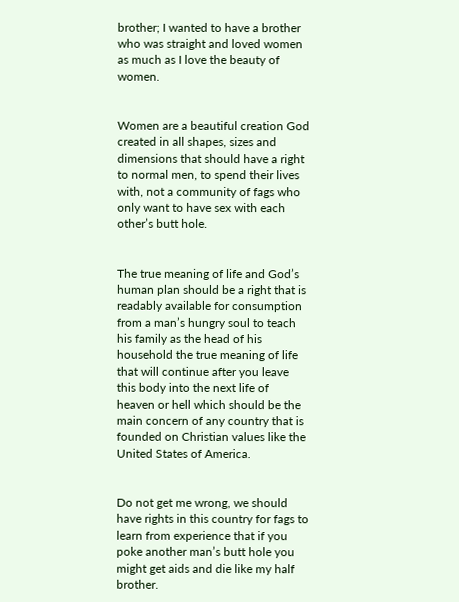brother; I wanted to have a brother who was straight and loved women as much as I love the beauty of women.


Women are a beautiful creation God created in all shapes, sizes and dimensions that should have a right to normal men, to spend their lives with, not a community of fags who only want to have sex with each other’s butt hole.


The true meaning of life and God’s human plan should be a right that is readably available for consumption from a man’s hungry soul to teach his family as the head of his household the true meaning of life that will continue after you leave this body into the next life of heaven or hell which should be the main concern of any country that is founded on Christian values like the United States of America.


Do not get me wrong, we should have rights in this country for fags to learn from experience that if you poke another man’s butt hole you might get aids and die like my half brother.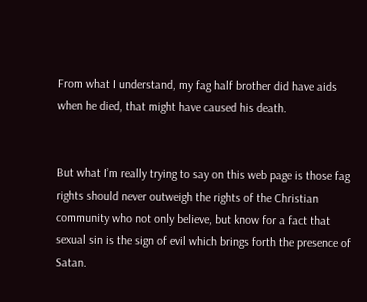From what I understand, my fag half brother did have aids when he died, that might have caused his death.


But what I’m really trying to say on this web page is those fag rights should never outweigh the rights of the Christian community who not only believe, but know for a fact that sexual sin is the sign of evil which brings forth the presence of Satan.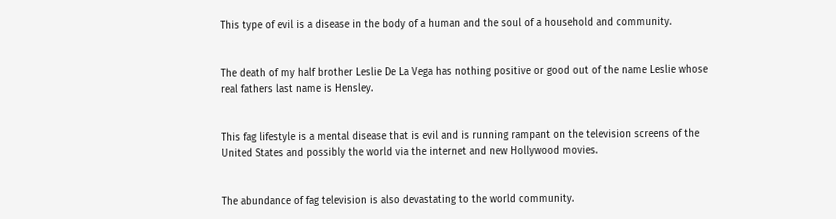This type of evil is a disease in the body of a human and the soul of a household and community.


The death of my half brother Leslie De La Vega has nothing positive or good out of the name Leslie whose real fathers last name is Hensley.


This fag lifestyle is a mental disease that is evil and is running rampant on the television screens of the United States and possibly the world via the internet and new Hollywood movies.


The abundance of fag television is also devastating to the world community.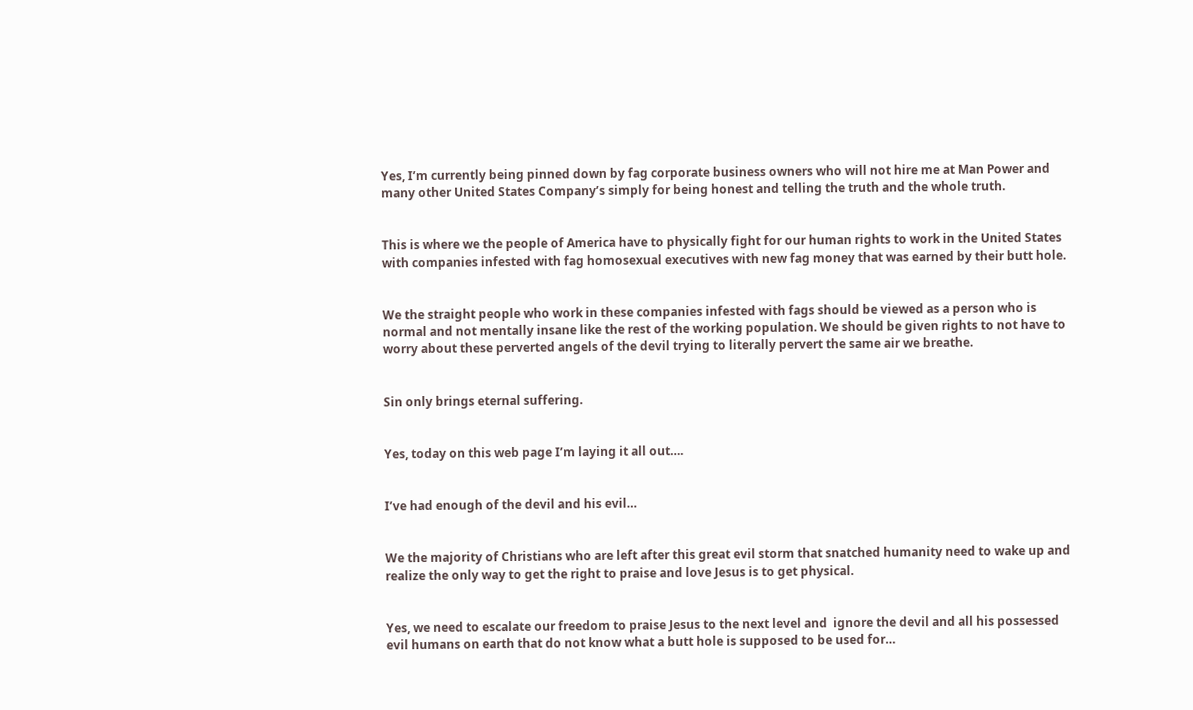Yes, I’m currently being pinned down by fag corporate business owners who will not hire me at Man Power and many other United States Company’s simply for being honest and telling the truth and the whole truth.


This is where we the people of America have to physically fight for our human rights to work in the United States with companies infested with fag homosexual executives with new fag money that was earned by their butt hole.


We the straight people who work in these companies infested with fags should be viewed as a person who is normal and not mentally insane like the rest of the working population. We should be given rights to not have to worry about these perverted angels of the devil trying to literally pervert the same air we breathe.


Sin only brings eternal suffering.


Yes, today on this web page I’m laying it all out….


I’ve had enough of the devil and his evil…


We the majority of Christians who are left after this great evil storm that snatched humanity need to wake up and realize the only way to get the right to praise and love Jesus is to get physical.


Yes, we need to escalate our freedom to praise Jesus to the next level and  ignore the devil and all his possessed  evil humans on earth that do not know what a butt hole is supposed to be used for…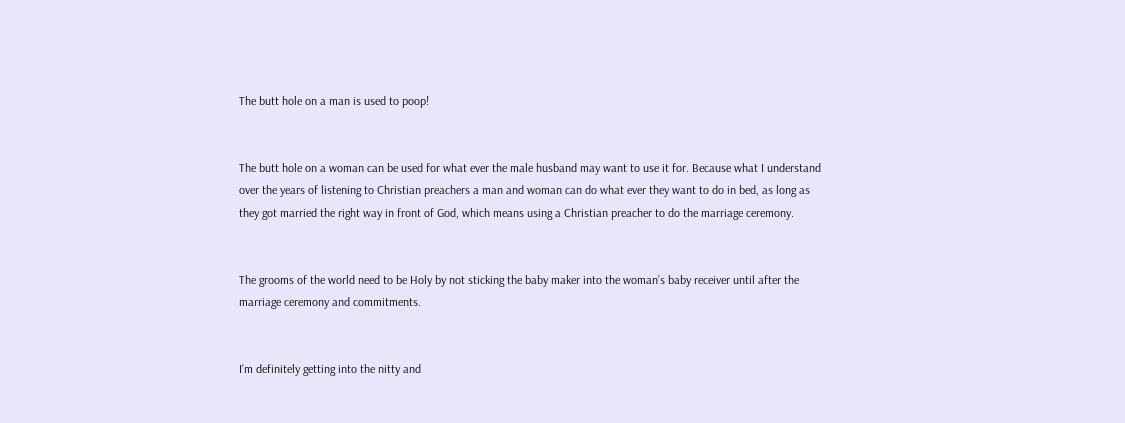The butt hole on a man is used to poop!


The butt hole on a woman can be used for what ever the male husband may want to use it for. Because what I understand over the years of listening to Christian preachers a man and woman can do what ever they want to do in bed, as long as they got married the right way in front of God, which means using a Christian preacher to do the marriage ceremony.


The grooms of the world need to be Holy by not sticking the baby maker into the woman’s baby receiver until after the marriage ceremony and commitments.


I’m definitely getting into the nitty and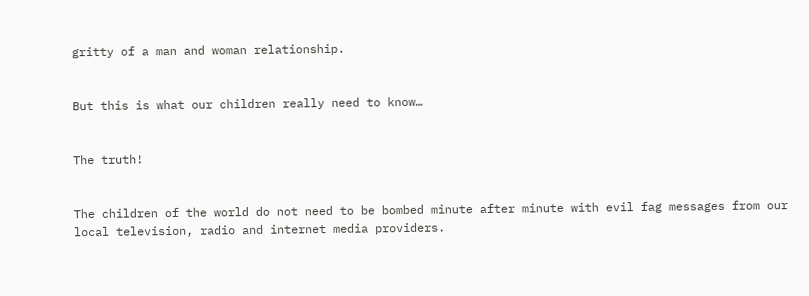gritty of a man and woman relationship.


But this is what our children really need to know…


The truth!


The children of the world do not need to be bombed minute after minute with evil fag messages from our local television, radio and internet media providers.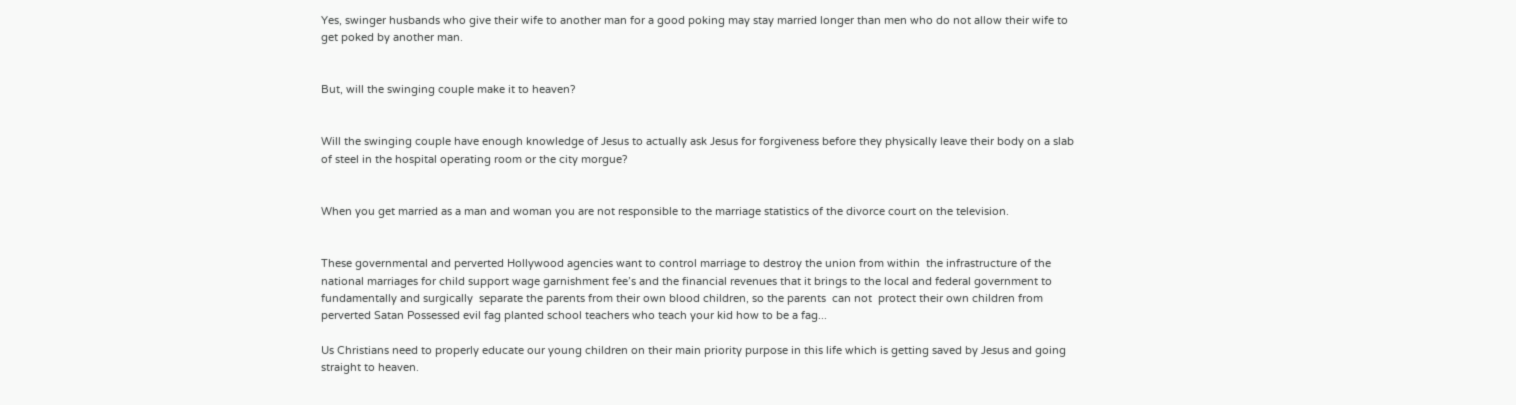Yes, swinger husbands who give their wife to another man for a good poking may stay married longer than men who do not allow their wife to get poked by another man.


But, will the swinging couple make it to heaven?


Will the swinging couple have enough knowledge of Jesus to actually ask Jesus for forgiveness before they physically leave their body on a slab of steel in the hospital operating room or the city morgue?


When you get married as a man and woman you are not responsible to the marriage statistics of the divorce court on the television.


These governmental and perverted Hollywood agencies want to control marriage to destroy the union from within  the infrastructure of the national marriages for child support wage garnishment fee’s and the financial revenues that it brings to the local and federal government to fundamentally and surgically  separate the parents from their own blood children, so the parents  can not  protect their own children from perverted Satan Possessed evil fag planted school teachers who teach your kid how to be a fag...

Us Christians need to properly educate our young children on their main priority purpose in this life which is getting saved by Jesus and going straight to heaven.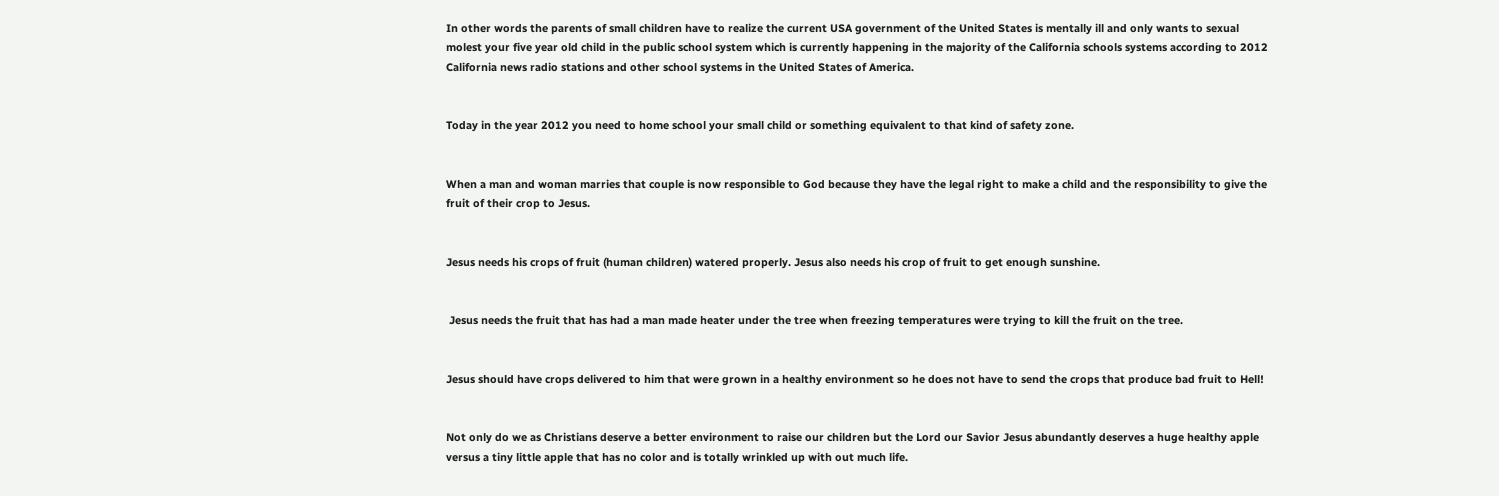In other words the parents of small children have to realize the current USA government of the United States is mentally ill and only wants to sexual molest your five year old child in the public school system which is currently happening in the majority of the California schools systems according to 2012 California news radio stations and other school systems in the United States of America.


Today in the year 2012 you need to home school your small child or something equivalent to that kind of safety zone.


When a man and woman marries that couple is now responsible to God because they have the legal right to make a child and the responsibility to give the fruit of their crop to Jesus.


Jesus needs his crops of fruit (human children) watered properly. Jesus also needs his crop of fruit to get enough sunshine.


 Jesus needs the fruit that has had a man made heater under the tree when freezing temperatures were trying to kill the fruit on the tree.


Jesus should have crops delivered to him that were grown in a healthy environment so he does not have to send the crops that produce bad fruit to Hell!


Not only do we as Christians deserve a better environment to raise our children but the Lord our Savior Jesus abundantly deserves a huge healthy apple versus a tiny little apple that has no color and is totally wrinkled up with out much life.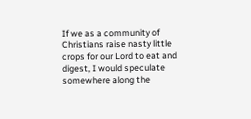If we as a community of Christians raise nasty little crops for our Lord to eat and digest, I would speculate somewhere along the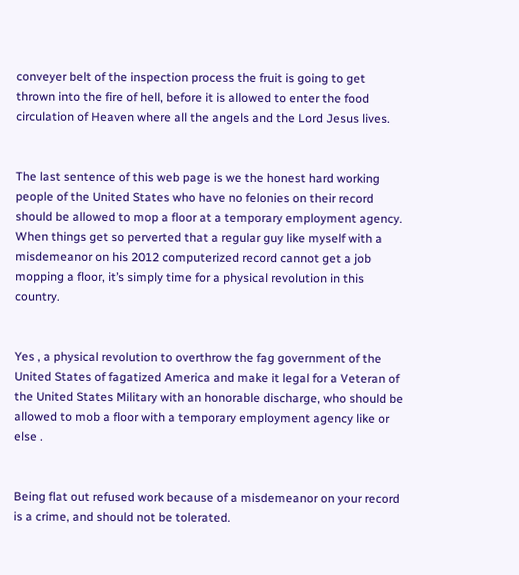conveyer belt of the inspection process the fruit is going to get thrown into the fire of hell, before it is allowed to enter the food circulation of Heaven where all the angels and the Lord Jesus lives.


The last sentence of this web page is we the honest hard working people of the United States who have no felonies on their record should be allowed to mop a floor at a temporary employment agency. When things get so perverted that a regular guy like myself with a misdemeanor on his 2012 computerized record cannot get a job mopping a floor, it’s simply time for a physical revolution in this country.


Yes , a physical revolution to overthrow the fag government of the United States of fagatized America and make it legal for a Veteran of the United States Military with an honorable discharge, who should be allowed to mob a floor with a temporary employment agency like or else .


Being flat out refused work because of a misdemeanor on your record is a crime, and should not be tolerated.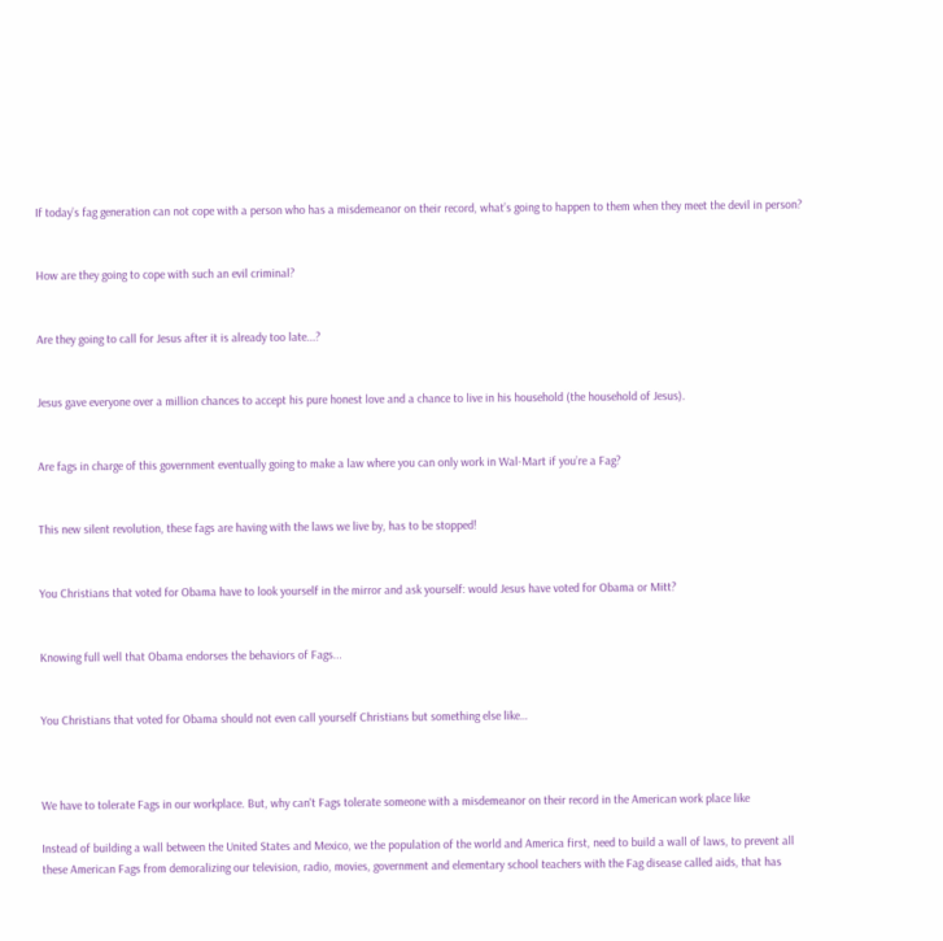If today’s fag generation can not cope with a person who has a misdemeanor on their record, what’s going to happen to them when they meet the devil in person?


How are they going to cope with such an evil criminal?


Are they going to call for Jesus after it is already too late...?


Jesus gave everyone over a million chances to accept his pure honest love and a chance to live in his household (the household of Jesus).


Are fags in charge of this government eventually going to make a law where you can only work in Wal-Mart if you’re a Fag?


This new silent revolution, these fags are having with the laws we live by, has to be stopped!


You Christians that voted for Obama have to look yourself in the mirror and ask yourself: would Jesus have voted for Obama or Mitt?


Knowing full well that Obama endorses the behaviors of Fags...


You Christians that voted for Obama should not even call yourself Christians but something else like…



We have to tolerate Fags in our workplace. But, why can't Fags tolerate someone with a misdemeanor on their record in the American work place like

Instead of building a wall between the United States and Mexico, we the population of the world and America first, need to build a wall of laws, to prevent all these American Fags from demoralizing our television, radio, movies, government and elementary school teachers with the Fag disease called aids, that has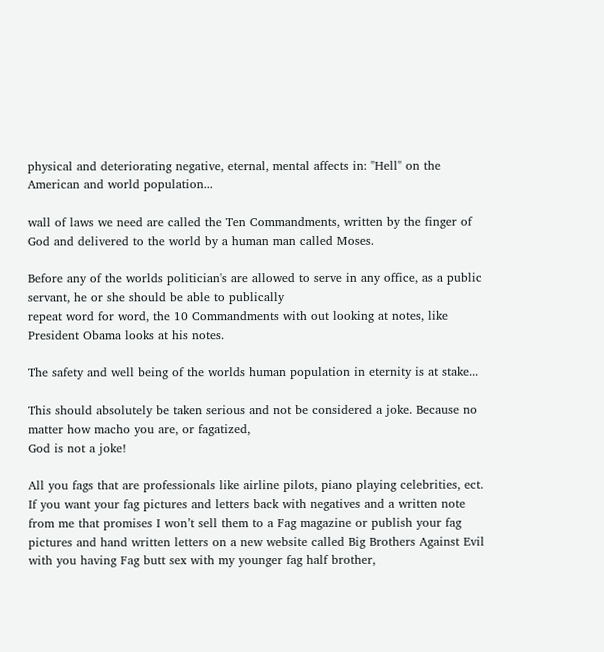physical and deteriorating negative, eternal, mental affects in: "Hell" on the American and world population...

wall of laws we need are called the Ten Commandments, written by the finger of God and delivered to the world by a human man called Moses.

Before any of the worlds politician's are allowed to serve in any office, as a public servant, he or she should be able to publically
repeat word for word, the 10 Commandments with out looking at notes, like President Obama looks at his notes.

The safety and well being of the worlds human population in eternity is at stake...

This should absolutely be taken serious and not be considered a joke. Because no matter how macho you are, or fagatized,
God is not a joke!

All you fags that are professionals like airline pilots, piano playing celebrities, ect. If you want your fag pictures and letters back with negatives and a written note from me that promises I won’t sell them to a Fag magazine or publish your fag pictures and hand written letters on a new website called Big Brothers Against Evil with you having Fag butt sex with my younger fag half brother,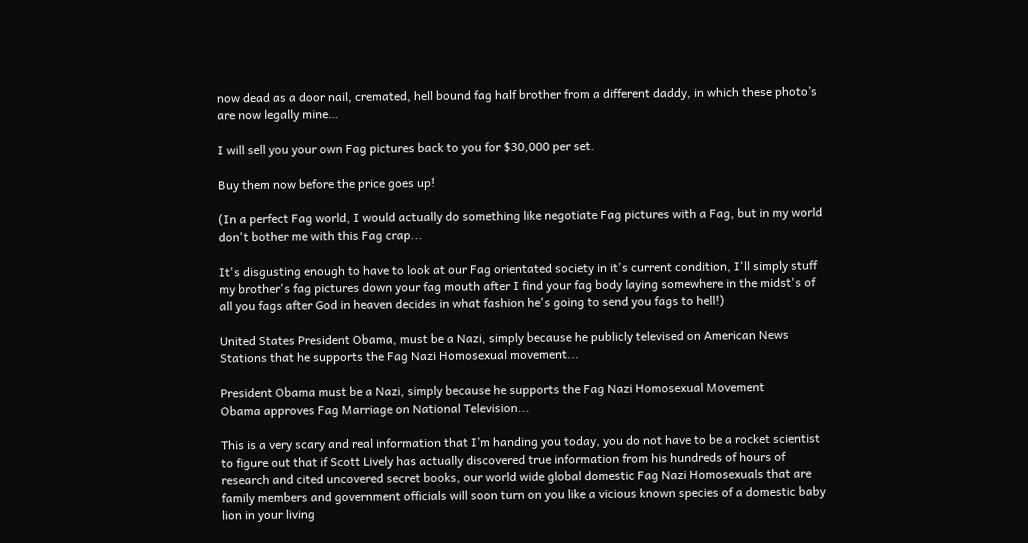now dead as a door nail, cremated, hell bound fag half brother from a different daddy, in which these photo’s are now legally mine…

I will sell you your own Fag pictures back to you for $30,000 per set.

Buy them now before the price goes up!

(In a perfect Fag world, I would actually do something like negotiate Fag pictures with a Fag, but in my world don't bother me with this Fag crap...

It's disgusting enough to have to look at our Fag orientated society in it's current condition, I'll simply stuff my brother's fag pictures down your fag mouth after I find your fag body laying somewhere in the midst's of all you fags after God in heaven decides in what fashion he's going to send you fags to hell!)

United States President Obama, must be a Nazi, simply because he publicly televised on American News Stations that he supports the Fag Nazi Homosexual movement...

President Obama must be a Nazi, simply because he supports the Fag Nazi Homosexual Movement
Obama approves Fag Marriage on National Television...

This is a very scary and real information that I’m handing you today, you do not have to be a rocket scientist to figure out that if Scott Lively has actually discovered true information from his hundreds of hours of research and cited uncovered secret books, our world wide global domestic Fag Nazi Homosexuals that are family members and government officials will soon turn on you like a vicious known species of a domestic baby lion in your living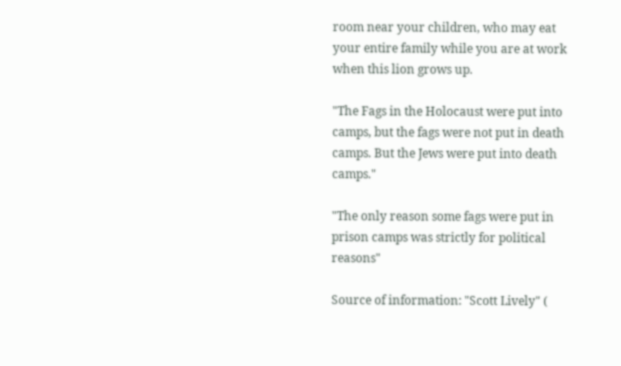room near your children, who may eat your entire family while you are at work when this lion grows up.

"The Fags in the Holocaust were put into camps, but the fags were not put in death camps. But the Jews were put into death camps."

"The only reason some fags were put in prison camps was strictly for political reasons"

Source of information: "Scott Lively" (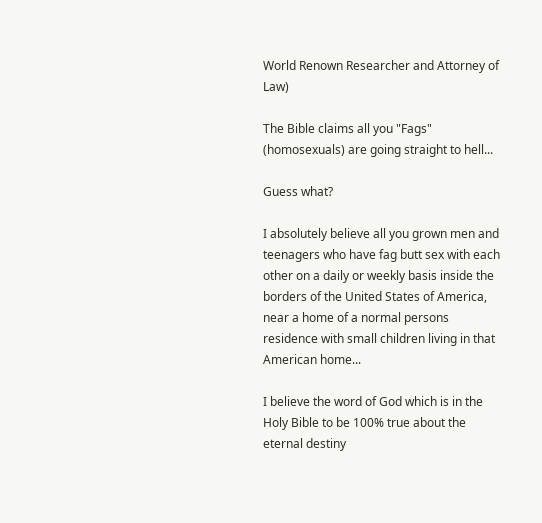World Renown Researcher and Attorney of Law)

The Bible claims all you "Fags" (homosexuals) are going straight to hell...

Guess what?

I absolutely believe all you grown men and teenagers who have fag butt sex with each other on a daily or weekly basis inside the borders of the United States of America, near a home of a normal persons residence with small children living in that American home...

I believe the word of God which is in the Holy Bible to be 100% true about the eternal destiny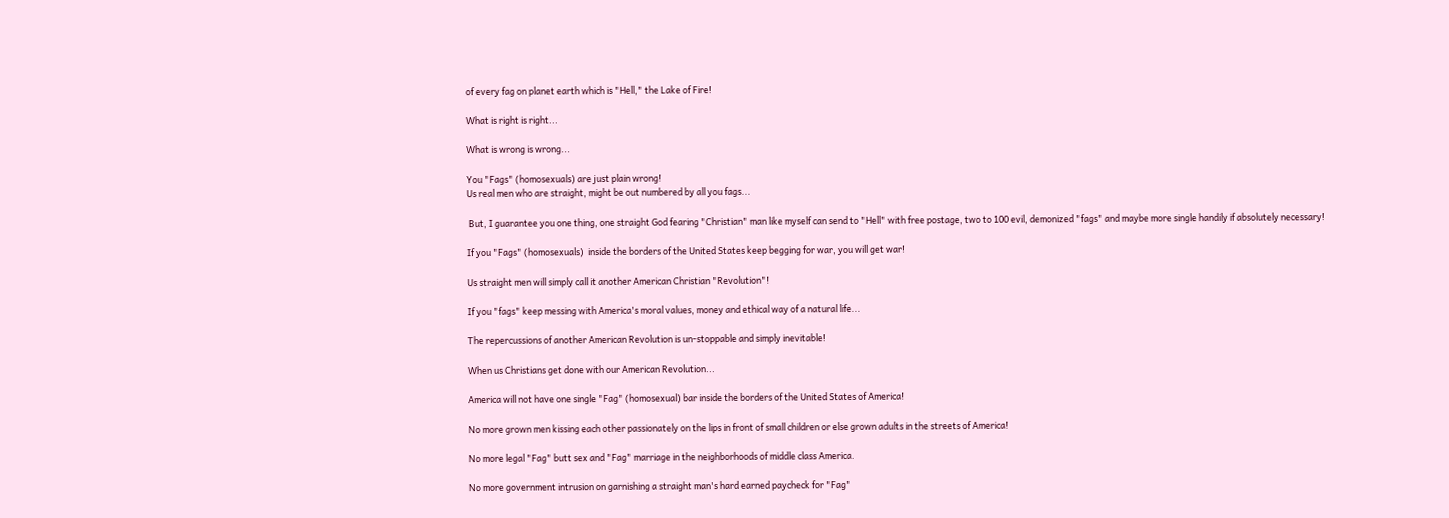of every fag on planet earth which is "Hell," the Lake of Fire!

What is right is right...

What is wrong is wrong...

You "Fags" (homosexuals) are just plain wrong!
Us real men who are straight, might be out numbered by all you fags...

 But, I guarantee you one thing, one straight God fearing "Christian" man like myself can send to "Hell" with free postage, two to 100 evil, demonized "fags" and maybe more single handily if absolutely necessary!

If you "Fags" (homosexuals)  inside the borders of the United States keep begging for war, you will get war!

Us straight men will simply call it another American Christian "Revolution"!

If you "fags" keep messing with America's moral values, money and ethical way of a natural life...

The repercussions of another American Revolution is un-stoppable and simply inevitable!

When us Christians get done with our American Revolution...

America will not have one single "Fag" (homosexual) bar inside the borders of the United States of America!

No more grown men kissing each other passionately on the lips in front of small children or else grown adults in the streets of America!

No more legal "Fag" butt sex and "Fag" marriage in the neighborhoods of middle class America.

No more government intrusion on garnishing a straight man's hard earned paycheck for "Fag"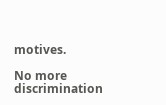motives.

No more discrimination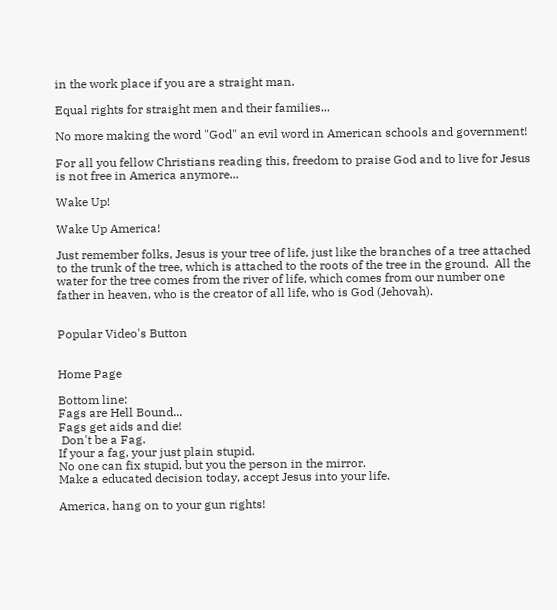in the work place if you are a straight man.

Equal rights for straight men and their families...

No more making the word "God" an evil word in American schools and government!

For all you fellow Christians reading this, freedom to praise God and to live for Jesus is not free in America anymore...

Wake Up!

Wake Up America!

Just remember folks, Jesus is your tree of life, just like the branches of a tree attached to the trunk of the tree, which is attached to the roots of the tree in the ground.  All the water for the tree comes from the river of life, which comes from our number one  father in heaven, who is the creator of all life, who is God (Jehovah).


Popular Video's Button


Home Page

Bottom line:
Fags are Hell Bound...
Fags get aids and die!
 Don't be a Fag.
If your a fag, your just plain stupid.
No one can fix stupid, but you the person in the mirror.
Make a educated decision today, accept Jesus into your life.

America, hang on to your gun rights!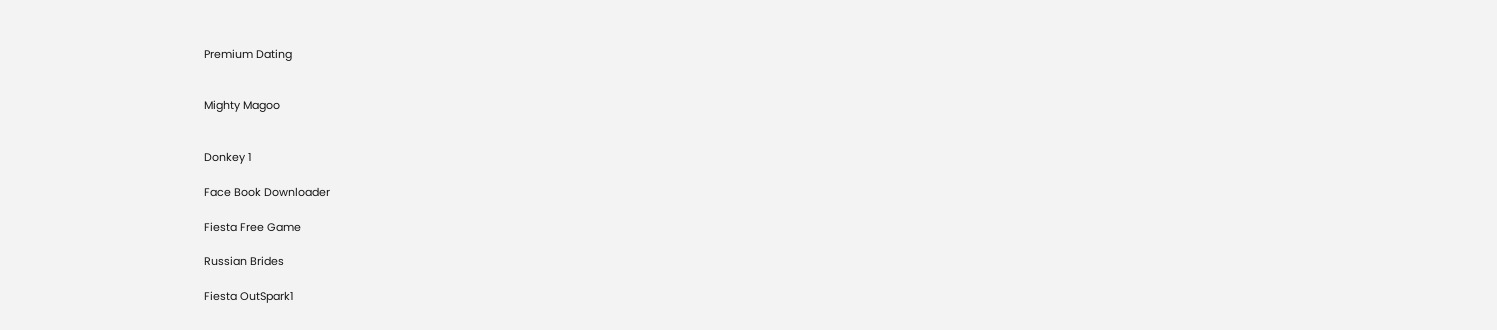Premium Dating


Mighty Magoo


Donkey 1

Face Book Downloader

Fiesta Free Game

Russian Brides

Fiesta OutSpark1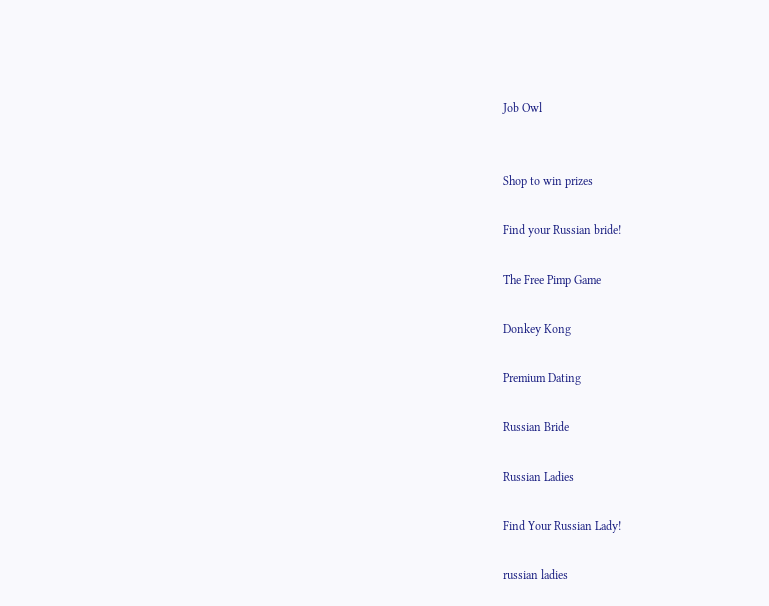Job Owl


Shop to win prizes

Find your Russian bride!

The Free Pimp Game

Donkey Kong

Premium Dating

Russian Bride

Russian Ladies

Find Your Russian Lady!

russian ladies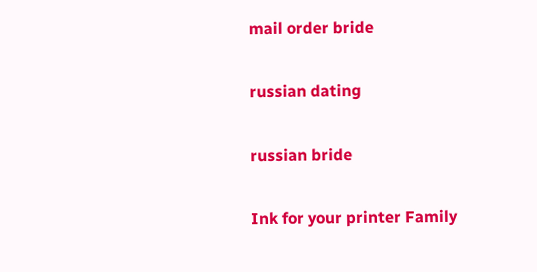mail order bride

russian dating

russian bride

Ink for your printer Family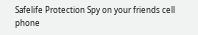Safelife Protection Spy on your friends cell phone